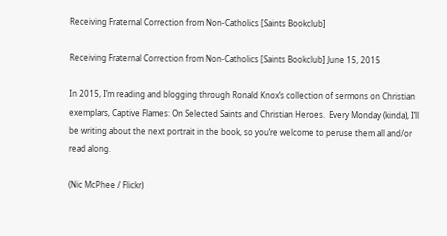Receiving Fraternal Correction from Non-Catholics [Saints Bookclub]

Receiving Fraternal Correction from Non-Catholics [Saints Bookclub] June 15, 2015

In 2015, I’m reading and blogging through Ronald Knox’s collection of sermons on Christian exemplars, Captive Flames: On Selected Saints and Christian Heroes.  Every Monday (kinda), I’ll be writing about the next portrait in the book, so you’re welcome to peruse them all and/or read along.

(Nic McPhee / Flickr)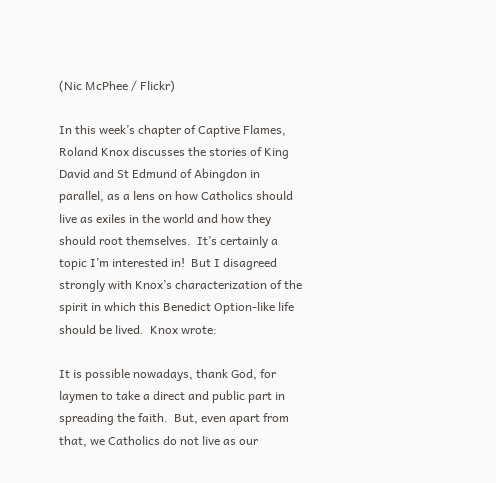(Nic McPhee / Flickr)

In this week’s chapter of Captive Flames, Roland Knox discusses the stories of King David and St Edmund of Abingdon in parallel, as a lens on how Catholics should live as exiles in the world and how they should root themselves.  It’s certainly a topic I’m interested in!  But I disagreed strongly with Knox’s characterization of the spirit in which this Benedict Option-like life should be lived.  Knox wrote:

It is possible nowadays, thank God, for laymen to take a direct and public part in spreading the faith.  But, even apart from that, we Catholics do not live as our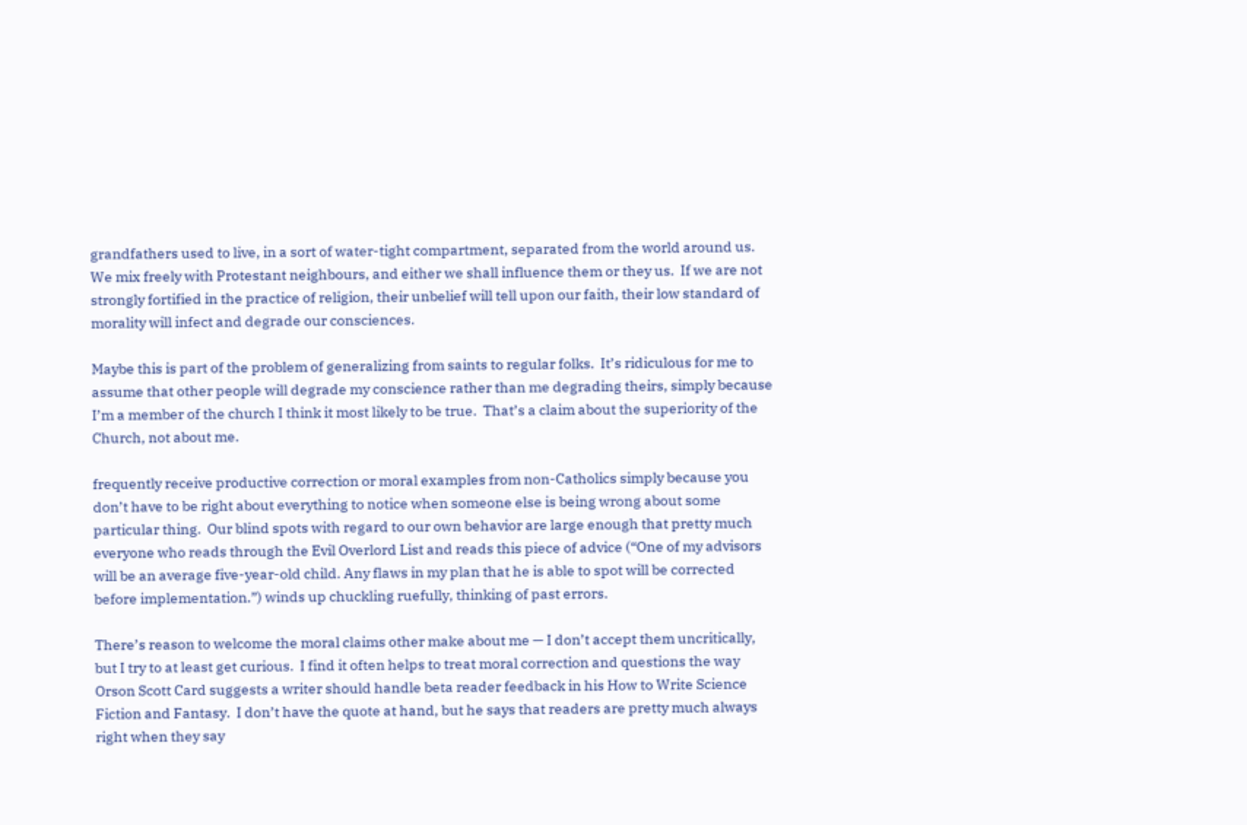grandfathers used to live, in a sort of water-tight compartment, separated from the world around us.  We mix freely with Protestant neighbours, and either we shall influence them or they us.  If we are not strongly fortified in the practice of religion, their unbelief will tell upon our faith, their low standard of morality will infect and degrade our consciences.

Maybe this is part of the problem of generalizing from saints to regular folks.  It’s ridiculous for me to assume that other people will degrade my conscience rather than me degrading theirs, simply because I’m a member of the church I think it most likely to be true.  That’s a claim about the superiority of the Church, not about me.

frequently receive productive correction or moral examples from non-Catholics simply because you don’t have to be right about everything to notice when someone else is being wrong about some particular thing.  Our blind spots with regard to our own behavior are large enough that pretty much everyone who reads through the Evil Overlord List and reads this piece of advice (“One of my advisors will be an average five-year-old child. Any flaws in my plan that he is able to spot will be corrected before implementation.”) winds up chuckling ruefully, thinking of past errors.

There’s reason to welcome the moral claims other make about me — I don’t accept them uncritically, but I try to at least get curious.  I find it often helps to treat moral correction and questions the way Orson Scott Card suggests a writer should handle beta reader feedback in his How to Write Science Fiction and Fantasy.  I don’t have the quote at hand, but he says that readers are pretty much always right when they say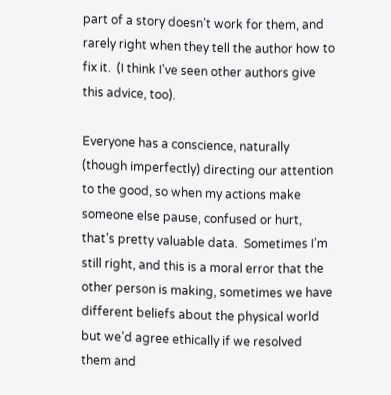part of a story doesn’t work for them, and rarely right when they tell the author how to fix it.  (I think I’ve seen other authors give this advice, too).

Everyone has a conscience, naturally (though imperfectly) directing our attention to the good, so when my actions make someone else pause, confused or hurt, that’s pretty valuable data.  Sometimes I’m still right, and this is a moral error that the other person is making, sometimes we have different beliefs about the physical world but we’d agree ethically if we resolved them and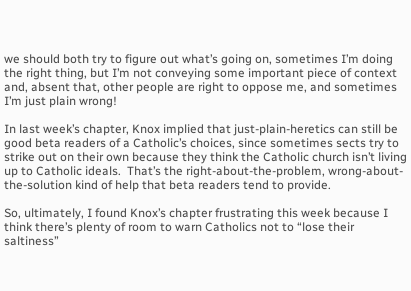we should both try to figure out what’s going on, sometimes I’m doing the right thing, but I’m not conveying some important piece of context and, absent that, other people are right to oppose me, and sometimes I’m just plain wrong!

In last week’s chapter, Knox implied that just-plain-heretics can still be good beta readers of a Catholic’s choices, since sometimes sects try to strike out on their own because they think the Catholic church isn’t living up to Catholic ideals.  That’s the right-about-the-problem, wrong-about-the-solution kind of help that beta readers tend to provide.

So, ultimately, I found Knox’s chapter frustrating this week because I think there’s plenty of room to warn Catholics not to “lose their saltiness”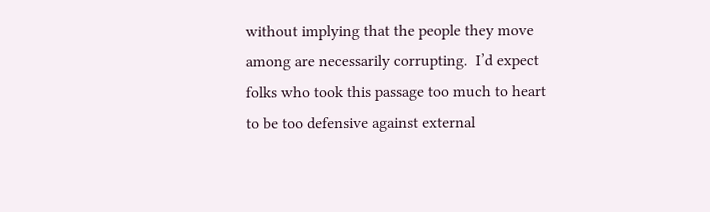without implying that the people they move among are necessarily corrupting.  I’d expect folks who took this passage too much to heart to be too defensive against external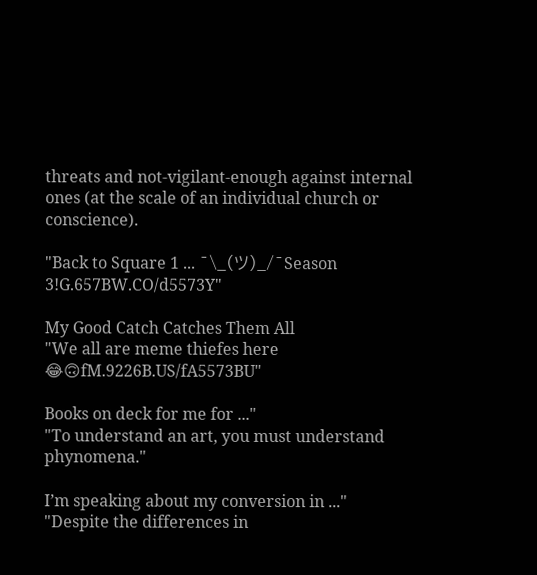threats and not-vigilant-enough against internal ones (at the scale of an individual church or conscience).

"Back to Square 1 ... ¯\_(ツ)_/¯Season 3!G.657BW.CO/d5573Y"

My Good Catch Catches Them All
"We all are meme thiefes here 😂🙃fM.9226B.US/fA5573BU"

Books on deck for me for ..."
"To understand an art, you must understand phynomena."

I’m speaking about my conversion in ..."
"Despite the differences in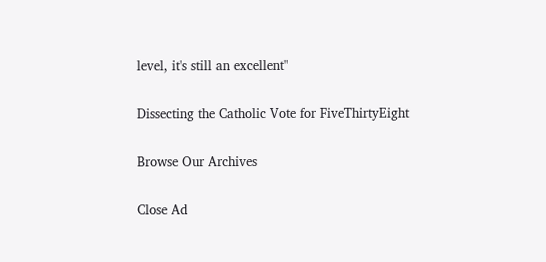level, it's still an excellent"

Dissecting the Catholic Vote for FiveThirtyEight

Browse Our Archives

Close Ad